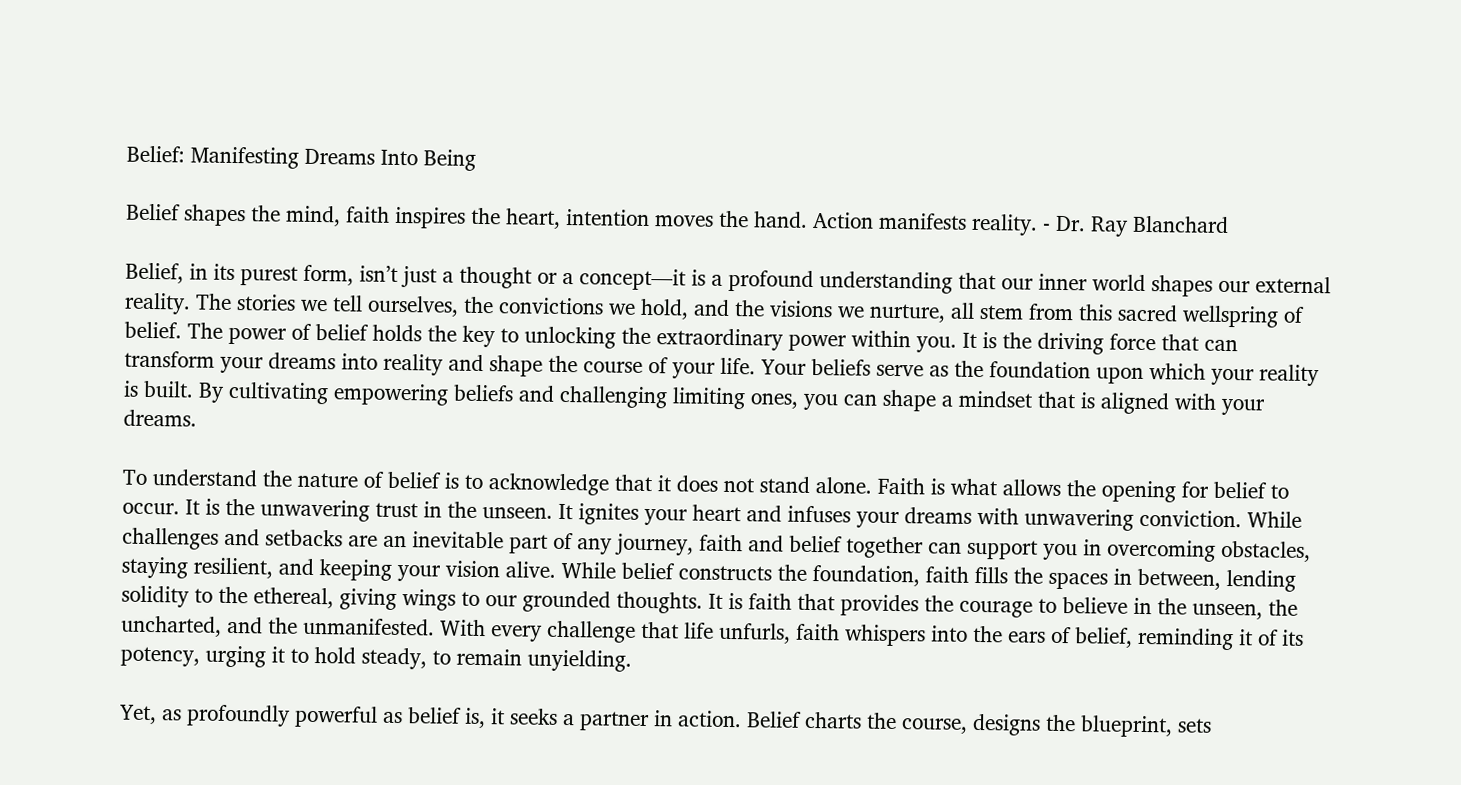Belief: Manifesting Dreams Into Being

Belief shapes the mind, faith inspires the heart, intention moves the hand. Action manifests reality. - Dr. Ray Blanchard

Belief, in its purest form, isn’t just a thought or a concept—it is a profound understanding that our inner world shapes our external reality. The stories we tell ourselves, the convictions we hold, and the visions we nurture, all stem from this sacred wellspring of belief. The power of belief holds the key to unlocking the extraordinary power within you. It is the driving force that can transform your dreams into reality and shape the course of your life. Your beliefs serve as the foundation upon which your reality is built. By cultivating empowering beliefs and challenging limiting ones, you can shape a mindset that is aligned with your dreams.

To understand the nature of belief is to acknowledge that it does not stand alone. Faith is what allows the opening for belief to occur. It is the unwavering trust in the unseen. It ignites your heart and infuses your dreams with unwavering conviction. While challenges and setbacks are an inevitable part of any journey, faith and belief together can support you in overcoming obstacles, staying resilient, and keeping your vision alive. While belief constructs the foundation, faith fills the spaces in between, lending solidity to the ethereal, giving wings to our grounded thoughts. It is faith that provides the courage to believe in the unseen, the uncharted, and the unmanifested. With every challenge that life unfurls, faith whispers into the ears of belief, reminding it of its potency, urging it to hold steady, to remain unyielding.

Yet, as profoundly powerful as belief is, it seeks a partner in action. Belief charts the course, designs the blueprint, sets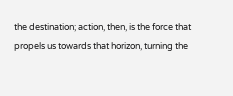the destination; action, then, is the force that propels us towards that horizon, turning the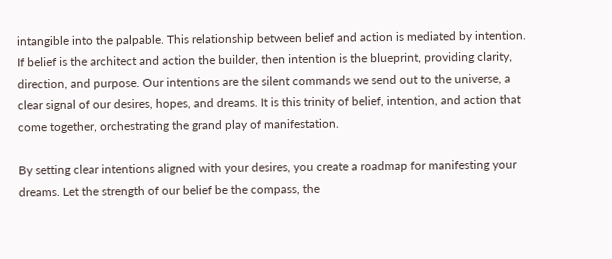intangible into the palpable. This relationship between belief and action is mediated by intention. If belief is the architect and action the builder, then intention is the blueprint, providing clarity, direction, and purpose. Our intentions are the silent commands we send out to the universe, a clear signal of our desires, hopes, and dreams. It is this trinity of belief, intention, and action that come together, orchestrating the grand play of manifestation.

By setting clear intentions aligned with your desires, you create a roadmap for manifesting your dreams. Let the strength of our belief be the compass, the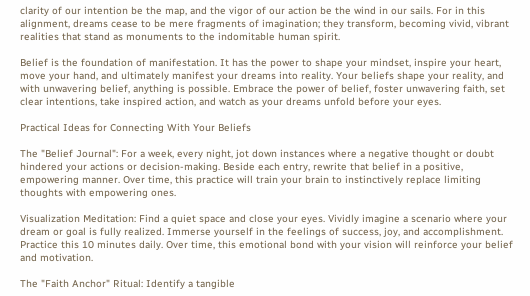clarity of our intention be the map, and the vigor of our action be the wind in our sails. For in this alignment, dreams cease to be mere fragments of imagination; they transform, becoming vivid, vibrant realities that stand as monuments to the indomitable human spirit.

Belief is the foundation of manifestation. It has the power to shape your mindset, inspire your heart, move your hand, and ultimately manifest your dreams into reality. Your beliefs shape your reality, and with unwavering belief, anything is possible. Embrace the power of belief, foster unwavering faith, set clear intentions, take inspired action, and watch as your dreams unfold before your eyes.

Practical Ideas for Connecting With Your Beliefs

The "Belief Journal": For a week, every night, jot down instances where a negative thought or doubt hindered your actions or decision-making. Beside each entry, rewrite that belief in a positive, empowering manner. Over time, this practice will train your brain to instinctively replace limiting thoughts with empowering ones.

Visualization Meditation: Find a quiet space and close your eyes. Vividly imagine a scenario where your dream or goal is fully realized. Immerse yourself in the feelings of success, joy, and accomplishment. Practice this 10 minutes daily. Over time, this emotional bond with your vision will reinforce your belief and motivation.

The "Faith Anchor" Ritual: Identify a tangible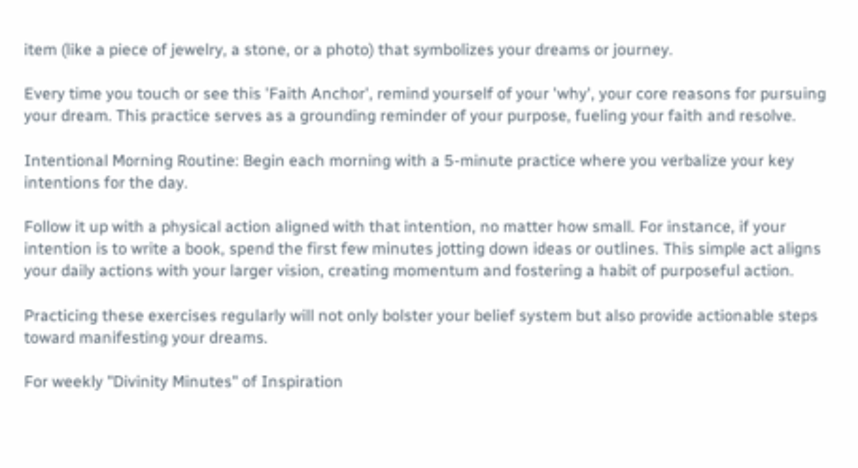item (like a piece of jewelry, a stone, or a photo) that symbolizes your dreams or journey.

Every time you touch or see this 'Faith Anchor', remind yourself of your 'why', your core reasons for pursuing your dream. This practice serves as a grounding reminder of your purpose, fueling your faith and resolve.

Intentional Morning Routine: Begin each morning with a 5-minute practice where you verbalize your key intentions for the day.

Follow it up with a physical action aligned with that intention, no matter how small. For instance, if your intention is to write a book, spend the first few minutes jotting down ideas or outlines. This simple act aligns your daily actions with your larger vision, creating momentum and fostering a habit of purposeful action.

Practicing these exercises regularly will not only bolster your belief system but also provide actionable steps toward manifesting your dreams.

For weekly "Divinity Minutes" of Inspiration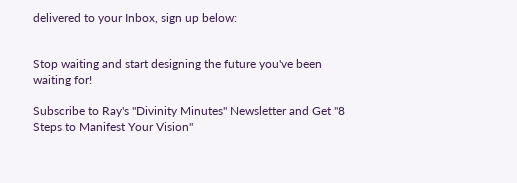delivered to your Inbox, sign up below:


Stop waiting and start designing the future you've been waiting for!

Subscribe to Ray's "Divinity Minutes" Newsletter and Get "8 Steps to Manifest Your Vision"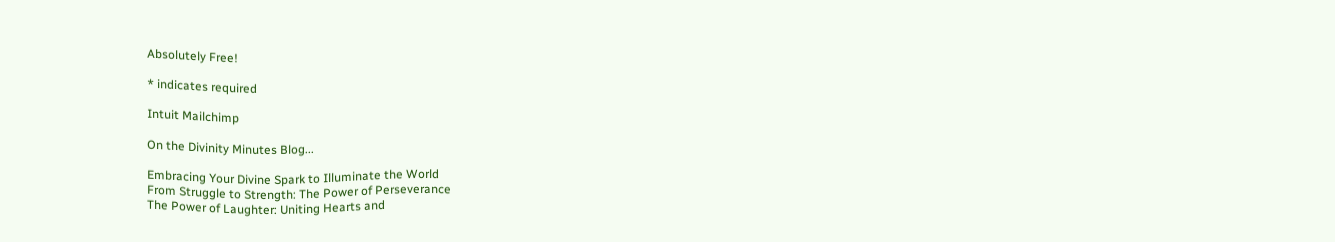Absolutely Free!

* indicates required

Intuit Mailchimp

On the Divinity Minutes Blog...

Embracing Your Divine Spark to Illuminate the World
From Struggle to Strength: The Power of Perseverance
The Power of Laughter: Uniting Hearts and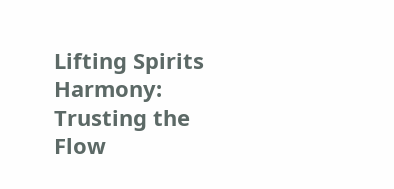Lifting Spirits
Harmony: Trusting the Flow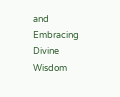and Embracing Divine Wisdom